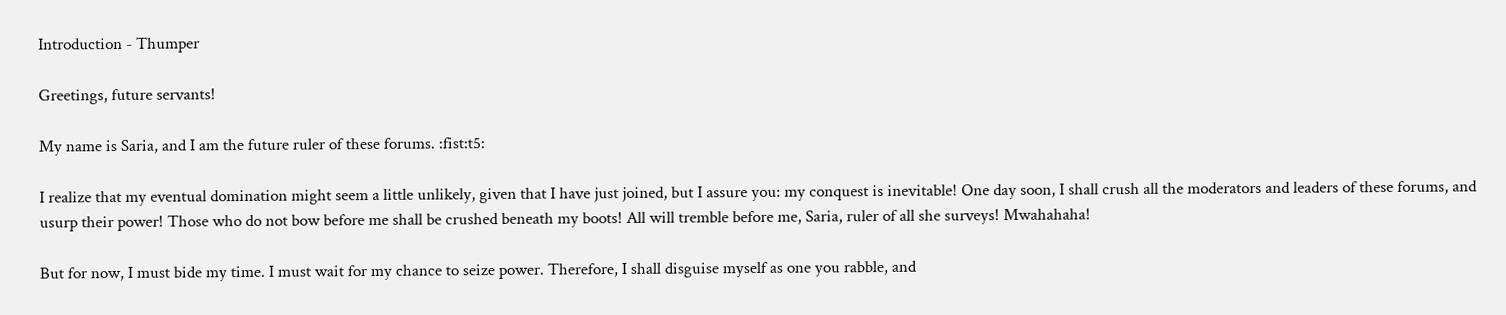Introduction - Thumper

Greetings, future servants!

My name is Saria, and I am the future ruler of these forums. :fist:t5:

I realize that my eventual domination might seem a little unlikely, given that I have just joined, but I assure you: my conquest is inevitable! One day soon, I shall crush all the moderators and leaders of these forums, and usurp their power! Those who do not bow before me shall be crushed beneath my boots! All will tremble before me, Saria, ruler of all she surveys! Mwahahaha!

But for now, I must bide my time. I must wait for my chance to seize power. Therefore, I shall disguise myself as one you rabble, and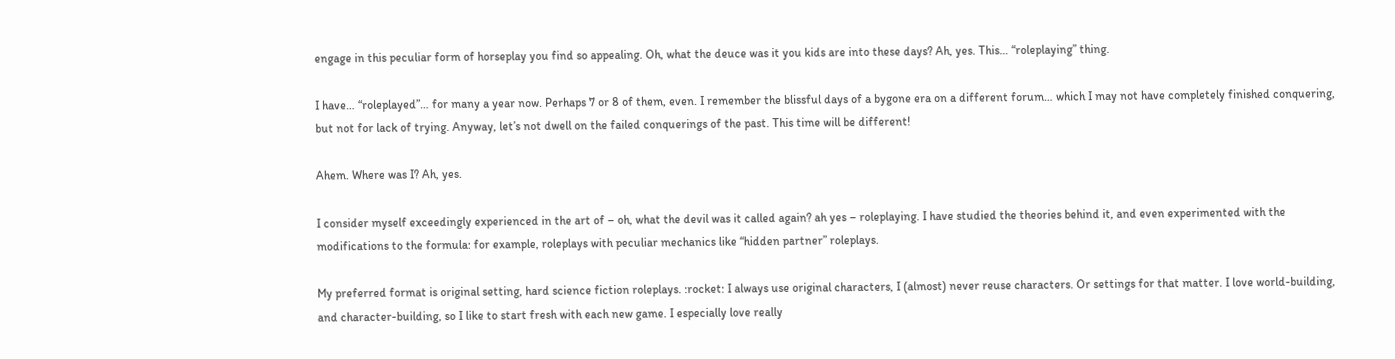engage in this peculiar form of horseplay you find so appealing. Oh, what the deuce was it you kids are into these days? Ah, yes. This… “roleplaying” thing.

I have… “roleplayed”… for many a year now. Perhaps 7 or 8 of them, even. I remember the blissful days of a bygone era on a different forum… which I may not have completely finished conquering, but not for lack of trying. Anyway, let’s not dwell on the failed conquerings of the past. This time will be different!

Ahem. Where was I? Ah, yes.

I consider myself exceedingly experienced in the art of – oh, what the devil was it called again? ah yes – roleplaying. I have studied the theories behind it, and even experimented with the modifications to the formula: for example, roleplays with peculiar mechanics like “hidden partner” roleplays.

My preferred format is original setting, hard science fiction roleplays. :rocket: I always use original characters, I (almost) never reuse characters. Or settings for that matter. I love world-building, and character-building, so I like to start fresh with each new game. I especially love really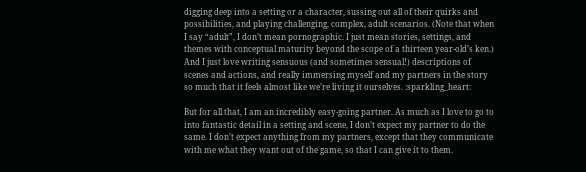digging deep into a setting or a character, sussing out all of their quirks and possibilities, and playing challenging, complex, adult scenarios. (Note that when I say “adult”, I don’t mean pornographic. I just mean stories, settings, and themes with conceptual maturity beyond the scope of a thirteen year-old’s ken.) And I just love writing sensuous (and sometimes sensual!) descriptions of scenes and actions, and really immersing myself and my partners in the story so much that it feels almost like we’re living it ourselves. :sparkling_heart:

But for all that, I am an incredibly easy-going partner. As much as I love to go to into fantastic detail in a setting and scene, I don’t expect my partner to do the same. I don’t expect anything from my partners, except that they communicate with me what they want out of the game, so that I can give it to them.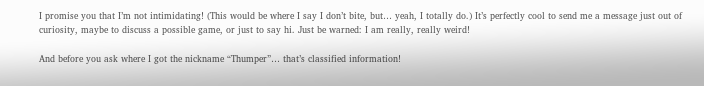I promise you that I’m not intimidating! (This would be where I say I don’t bite, but… yeah, I totally do.) It’s perfectly cool to send me a message just out of curiosity, maybe to discuss a possible game, or just to say hi. Just be warned: I am really, really weird!

And before you ask where I got the nickname “Thumper”… that’s classified information!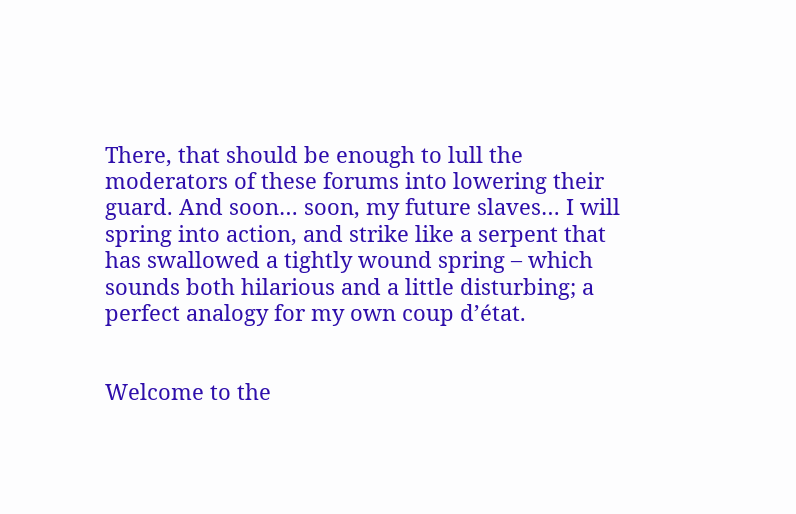There, that should be enough to lull the moderators of these forums into lowering their guard. And soon… soon, my future slaves… I will spring into action, and strike like a serpent that has swallowed a tightly wound spring – which sounds both hilarious and a little disturbing; a perfect analogy for my own coup d’état.


Welcome to the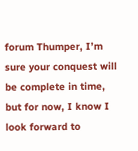forum Thumper, I’m sure your conquest will be complete in time, but for now, I know I look forward to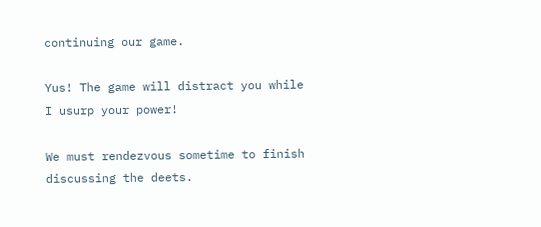continuing our game.

Yus! The game will distract you while I usurp your power!

We must rendezvous sometime to finish discussing the deets.